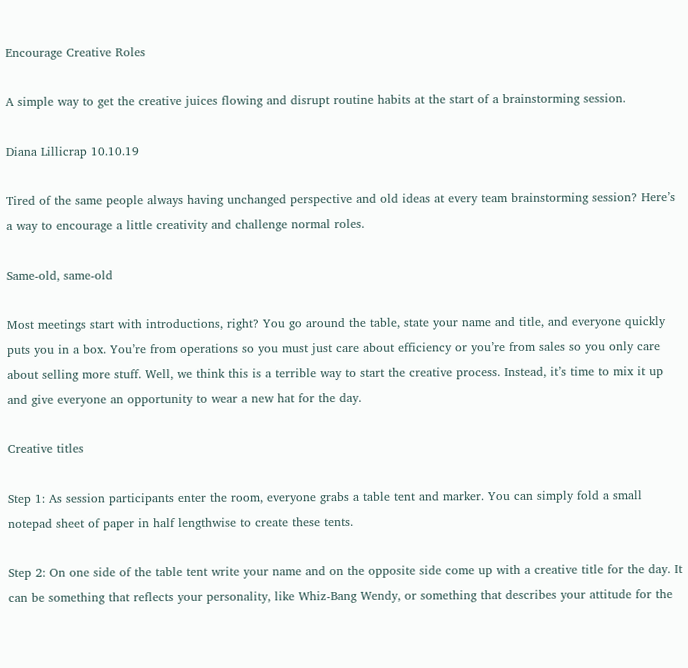Encourage Creative Roles

A simple way to get the creative juices flowing and disrupt routine habits at the start of a brainstorming session.

Diana Lillicrap 10.10.19

Tired of the same people always having unchanged perspective and old ideas at every team brainstorming session? Here’s a way to encourage a little creativity and challenge normal roles.

Same-old, same-old

Most meetings start with introductions, right? You go around the table, state your name and title, and everyone quickly puts you in a box. You’re from operations so you must just care about efficiency or you’re from sales so you only care about selling more stuff. Well, we think this is a terrible way to start the creative process. Instead, it’s time to mix it up and give everyone an opportunity to wear a new hat for the day.

Creative titles

Step 1: As session participants enter the room, everyone grabs a table tent and marker. You can simply fold a small notepad sheet of paper in half lengthwise to create these tents.

Step 2: On one side of the table tent write your name and on the opposite side come up with a creative title for the day. It can be something that reflects your personality, like Whiz-Bang Wendy, or something that describes your attitude for the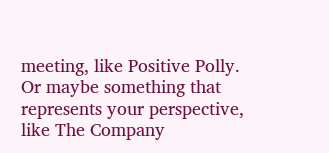meeting, like Positive Polly. Or maybe something that represents your perspective, like The Company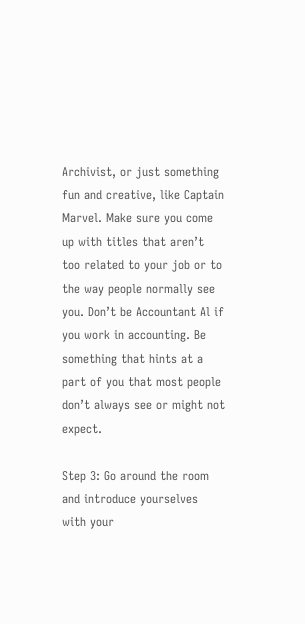Archivist, or just something fun and creative, like Captain Marvel. Make sure you come up with titles that aren’t too related to your job or to the way people normally see you. Don’t be Accountant Al if you work in accounting. Be something that hints at a part of you that most people don’t always see or might not expect.

Step 3: Go around the room and introduce yourselves with your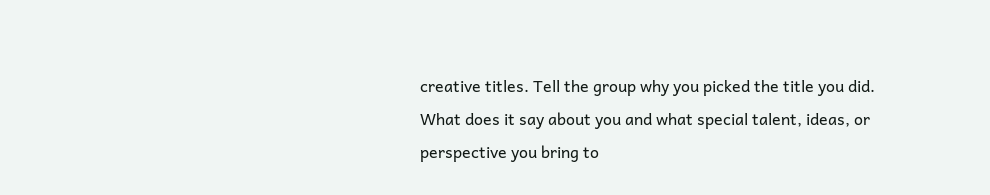creative titles. Tell the group why you picked the title you did. What does it say about you and what special talent, ideas, or perspective you bring to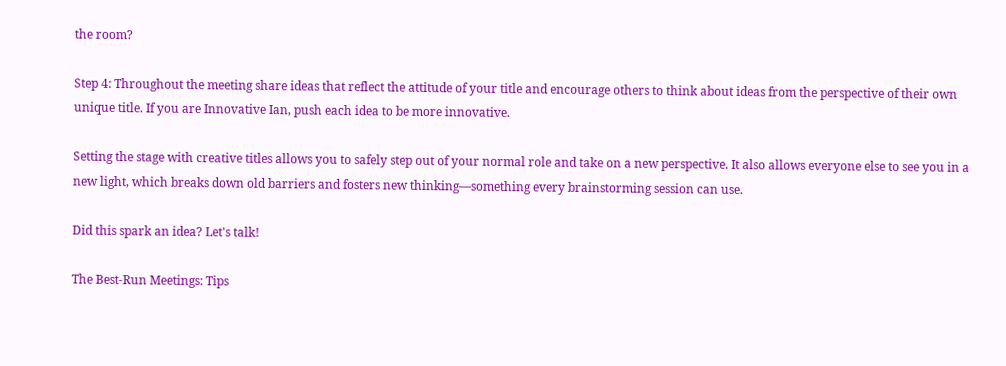the room?

Step 4: Throughout the meeting share ideas that reflect the attitude of your title and encourage others to think about ideas from the perspective of their own unique title. If you are Innovative Ian, push each idea to be more innovative.

Setting the stage with creative titles allows you to safely step out of your normal role and take on a new perspective. It also allows everyone else to see you in a new light, which breaks down old barriers and fosters new thinking—something every brainstorming session can use.

Did this spark an idea? Let's talk!

The Best-Run Meetings: Tips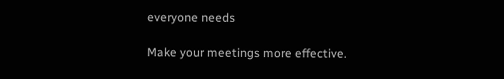everyone needs

Make your meetings more effective.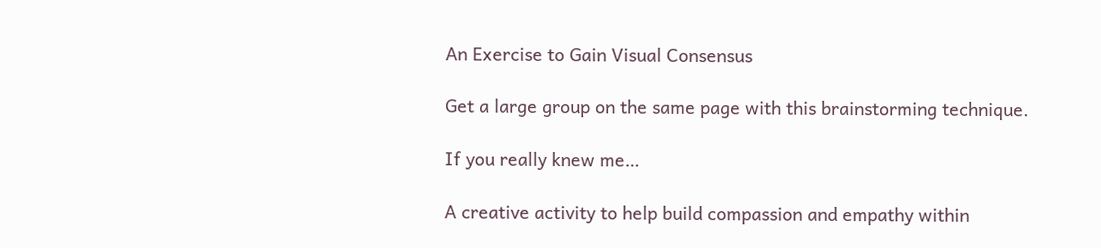An Exercise to Gain Visual Consensus

Get a large group on the same page with this brainstorming technique.

If you really knew me…

A creative activity to help build compassion and empathy within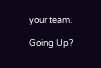your team.

Going Up?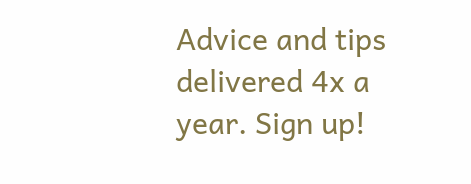Advice and tips delivered 4x a year. Sign up!